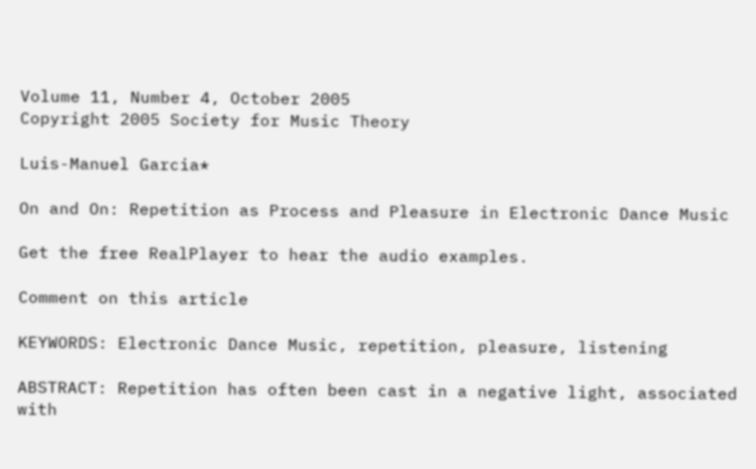Volume 11, Number 4, October 2005
Copyright 2005 Society for Music Theory

Luis-Manuel Garcia*

On and On: Repetition as Process and Pleasure in Electronic Dance Music

Get the free RealPlayer to hear the audio examples.

Comment on this article

KEYWORDS: Electronic Dance Music, repetition, pleasure, listening

ABSTRACT: Repetition has often been cast in a negative light, associated with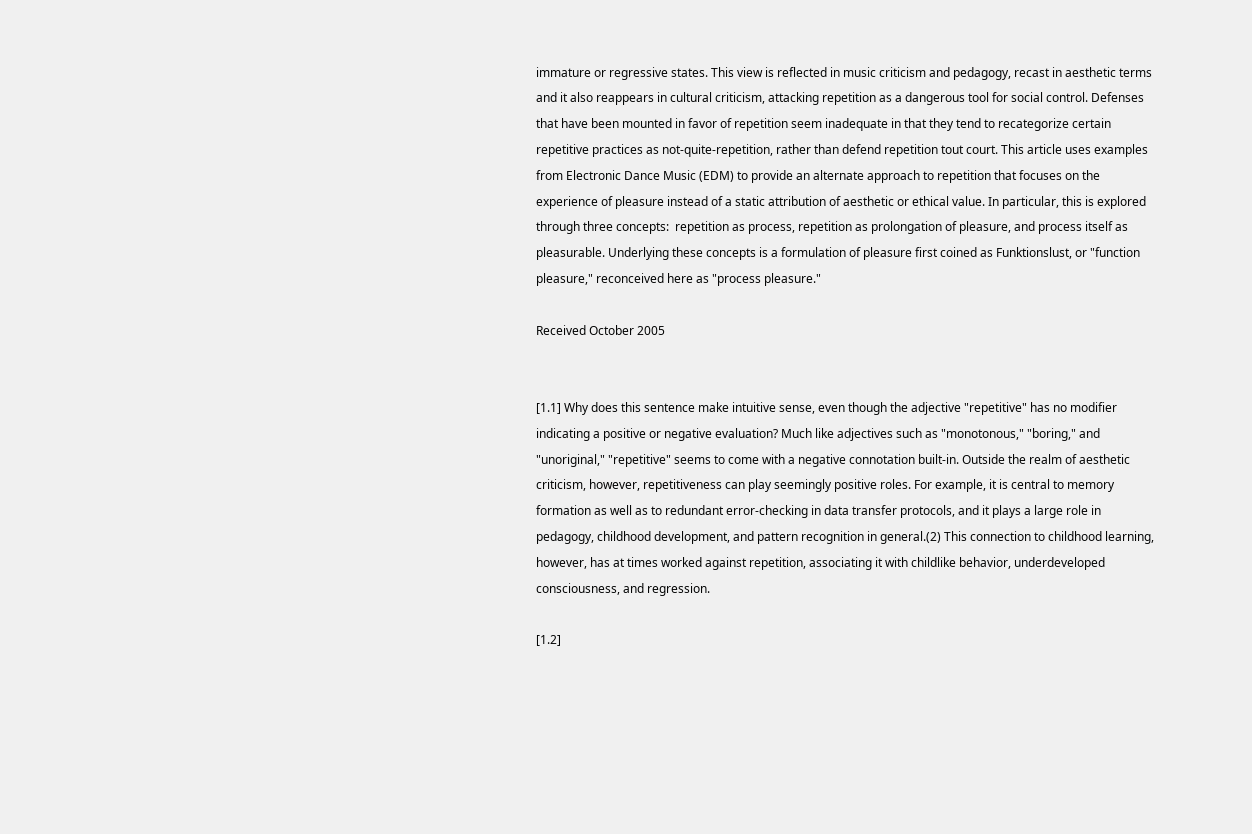immature or regressive states. This view is reflected in music criticism and pedagogy, recast in aesthetic terms and it also reappears in cultural criticism, attacking repetition as a dangerous tool for social control. Defenses that have been mounted in favor of repetition seem inadequate in that they tend to recategorize certain repetitive practices as not-quite-repetition, rather than defend repetition tout court. This article uses examples from Electronic Dance Music (EDM) to provide an alternate approach to repetition that focuses on the experience of pleasure instead of a static attribution of aesthetic or ethical value. In particular, this is explored through three concepts:  repetition as process, repetition as prolongation of pleasure, and process itself as pleasurable. Underlying these concepts is a formulation of pleasure first coined as Funktionslust, or "function pleasure," reconceived here as "process pleasure."

Received October 2005


[1.1] Why does this sentence make intuitive sense, even though the adjective "repetitive" has no modifier indicating a positive or negative evaluation? Much like adjectives such as "monotonous," "boring," and "unoriginal," "repetitive" seems to come with a negative connotation built-in. Outside the realm of aesthetic criticism, however, repetitiveness can play seemingly positive roles. For example, it is central to memory formation as well as to redundant error-checking in data transfer protocols, and it plays a large role in pedagogy, childhood development, and pattern recognition in general.(2) This connection to childhood learning, however, has at times worked against repetition, associating it with childlike behavior, underdeveloped consciousness, and regression.

[1.2]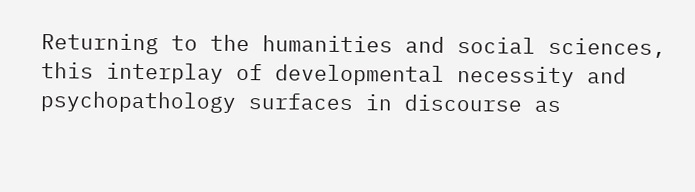Returning to the humanities and social sciences, this interplay of developmental necessity and psychopathology surfaces in discourse as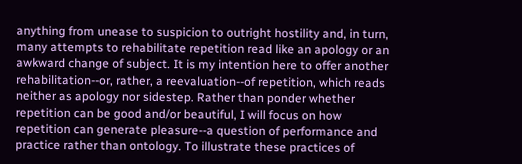anything from unease to suspicion to outright hostility and, in turn, many attempts to rehabilitate repetition read like an apology or an awkward change of subject. It is my intention here to offer another rehabilitation--or, rather, a reevaluation--of repetition, which reads neither as apology nor sidestep. Rather than ponder whether repetition can be good and/or beautiful, I will focus on how repetition can generate pleasure--a question of performance and practice rather than ontology. To illustrate these practices of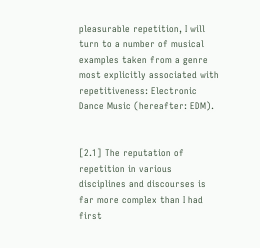pleasurable repetition, I will turn to a number of musical examples taken from a genre most explicitly associated with repetitiveness: Electronic Dance Music (hereafter: EDM).


[2.1] The reputation of repetition in various disciplines and discourses is far more complex than I had first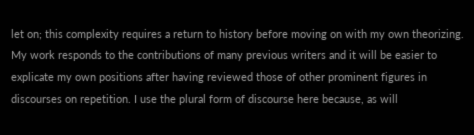let on; this complexity requires a return to history before moving on with my own theorizing. My work responds to the contributions of many previous writers and it will be easier to explicate my own positions after having reviewed those of other prominent figures in discourses on repetition. I use the plural form of discourse here because, as will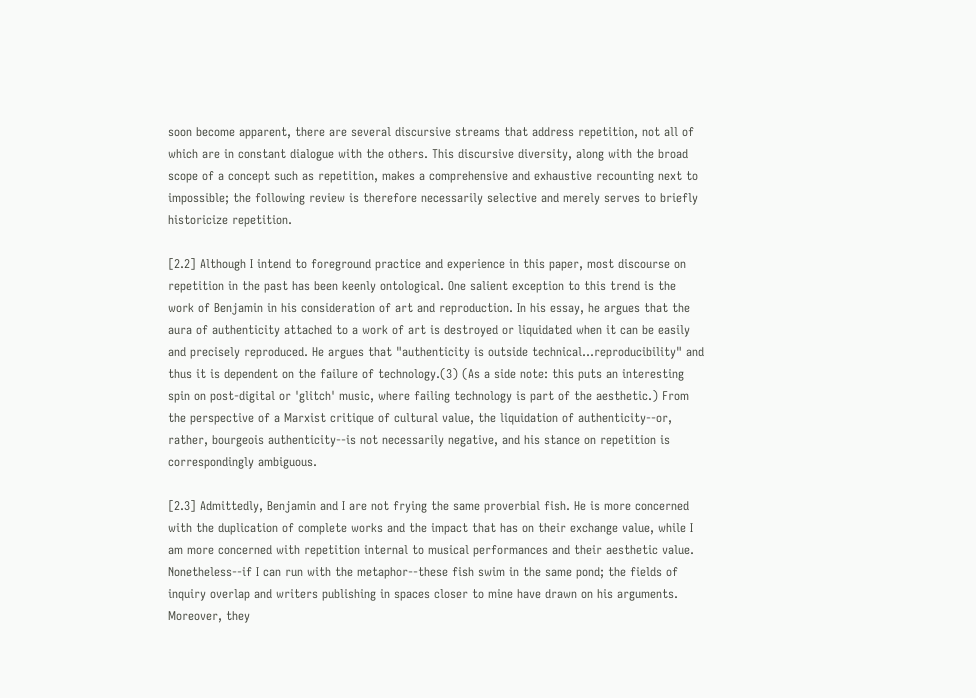soon become apparent, there are several discursive streams that address repetition, not all of which are in constant dialogue with the others. This discursive diversity, along with the broad scope of a concept such as repetition, makes a comprehensive and exhaustive recounting next to impossible; the following review is therefore necessarily selective and merely serves to briefly historicize repetition.

[2.2] Although I intend to foreground practice and experience in this paper, most discourse on repetition in the past has been keenly ontological. One salient exception to this trend is the work of Benjamin in his consideration of art and reproduction. In his essay, he argues that the aura of authenticity attached to a work of art is destroyed or liquidated when it can be easily and precisely reproduced. He argues that "authenticity is outside technical...reproducibility" and thus it is dependent on the failure of technology.(3) (As a side note: this puts an interesting spin on post-digital or 'glitch' music, where failing technology is part of the aesthetic.) From the perspective of a Marxist critique of cultural value, the liquidation of authenticity--or, rather, bourgeois authenticity--is not necessarily negative, and his stance on repetition is correspondingly ambiguous.

[2.3] Admittedly, Benjamin and I are not frying the same proverbial fish. He is more concerned with the duplication of complete works and the impact that has on their exchange value, while I am more concerned with repetition internal to musical performances and their aesthetic value. Nonetheless--if I can run with the metaphor--these fish swim in the same pond; the fields of inquiry overlap and writers publishing in spaces closer to mine have drawn on his arguments. Moreover, they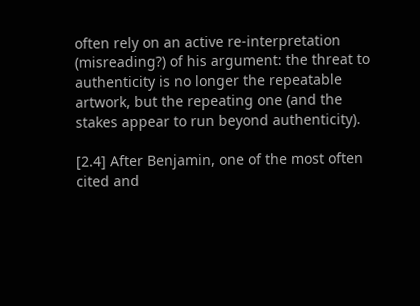often rely on an active re-interpretation (misreading?) of his argument: the threat to authenticity is no longer the repeatable artwork, but the repeating one (and the stakes appear to run beyond authenticity).

[2.4] After Benjamin, one of the most often cited and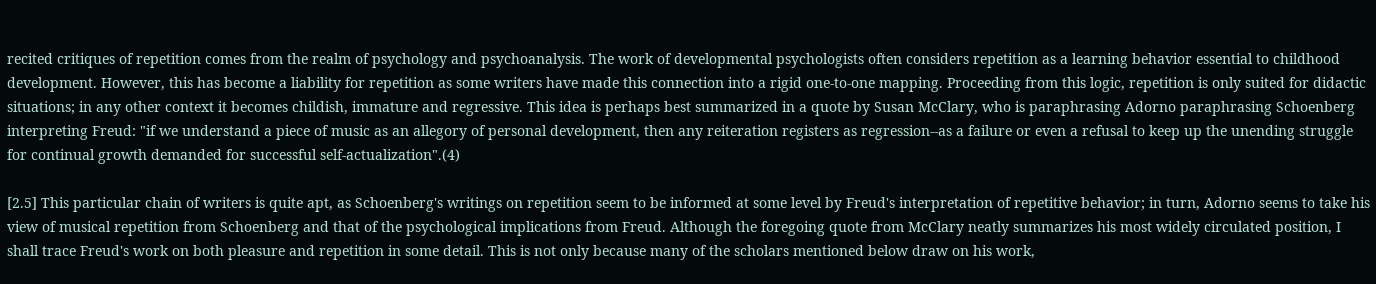recited critiques of repetition comes from the realm of psychology and psychoanalysis. The work of developmental psychologists often considers repetition as a learning behavior essential to childhood development. However, this has become a liability for repetition as some writers have made this connection into a rigid one-to-one mapping. Proceeding from this logic, repetition is only suited for didactic situations; in any other context it becomes childish, immature and regressive. This idea is perhaps best summarized in a quote by Susan McClary, who is paraphrasing Adorno paraphrasing Schoenberg interpreting Freud: "if we understand a piece of music as an allegory of personal development, then any reiteration registers as regression--as a failure or even a refusal to keep up the unending struggle for continual growth demanded for successful self-actualization".(4)

[2.5] This particular chain of writers is quite apt, as Schoenberg's writings on repetition seem to be informed at some level by Freud's interpretation of repetitive behavior; in turn, Adorno seems to take his view of musical repetition from Schoenberg and that of the psychological implications from Freud. Although the foregoing quote from McClary neatly summarizes his most widely circulated position, I shall trace Freud's work on both pleasure and repetition in some detail. This is not only because many of the scholars mentioned below draw on his work,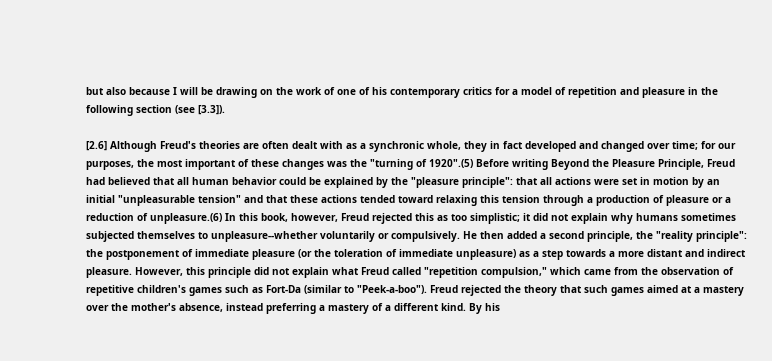but also because I will be drawing on the work of one of his contemporary critics for a model of repetition and pleasure in the following section (see [3.3]).

[2.6] Although Freud's theories are often dealt with as a synchronic whole, they in fact developed and changed over time; for our purposes, the most important of these changes was the "turning of 1920".(5) Before writing Beyond the Pleasure Principle, Freud had believed that all human behavior could be explained by the "pleasure principle": that all actions were set in motion by an initial "unpleasurable tension" and that these actions tended toward relaxing this tension through a production of pleasure or a reduction of unpleasure.(6) In this book, however, Freud rejected this as too simplistic; it did not explain why humans sometimes subjected themselves to unpleasure--whether voluntarily or compulsively. He then added a second principle, the "reality principle": the postponement of immediate pleasure (or the toleration of immediate unpleasure) as a step towards a more distant and indirect pleasure. However, this principle did not explain what Freud called "repetition compulsion," which came from the observation of repetitive children's games such as Fort-Da (similar to "Peek-a-boo"). Freud rejected the theory that such games aimed at a mastery over the mother's absence, instead preferring a mastery of a different kind. By his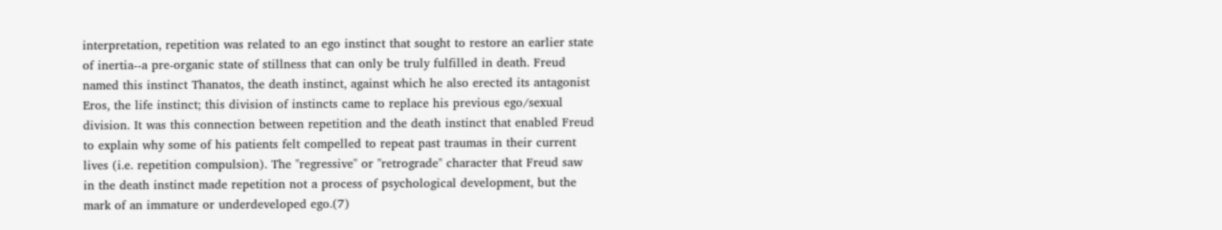interpretation, repetition was related to an ego instinct that sought to restore an earlier state of inertia--a pre-organic state of stillness that can only be truly fulfilled in death. Freud named this instinct Thanatos, the death instinct, against which he also erected its antagonist Eros, the life instinct; this division of instincts came to replace his previous ego/sexual division. It was this connection between repetition and the death instinct that enabled Freud to explain why some of his patients felt compelled to repeat past traumas in their current lives (i.e. repetition compulsion). The "regressive" or "retrograde" character that Freud saw in the death instinct made repetition not a process of psychological development, but the mark of an immature or underdeveloped ego.(7)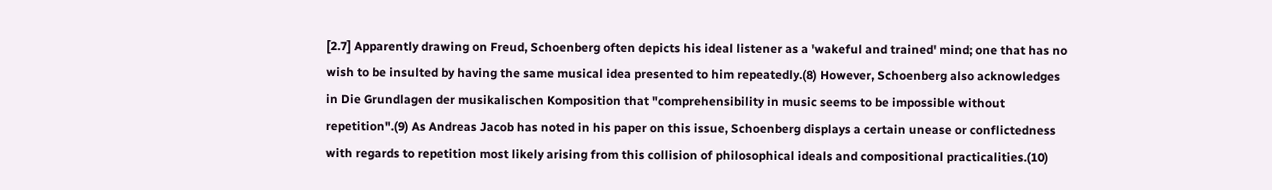[2.7] Apparently drawing on Freud, Schoenberg often depicts his ideal listener as a 'wakeful and trained' mind; one that has no wish to be insulted by having the same musical idea presented to him repeatedly.(8) However, Schoenberg also acknowledges in Die Grundlagen der musikalischen Komposition that "comprehensibility in music seems to be impossible without repetition".(9) As Andreas Jacob has noted in his paper on this issue, Schoenberg displays a certain unease or conflictedness with regards to repetition most likely arising from this collision of philosophical ideals and compositional practicalities.(10)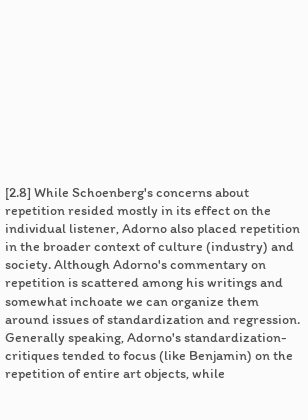[2.8] While Schoenberg's concerns about repetition resided mostly in its effect on the individual listener, Adorno also placed repetition in the broader context of culture (industry) and society. Although Adorno's commentary on repetition is scattered among his writings and somewhat inchoate we can organize them around issues of standardization and regression. Generally speaking, Adorno's standardization-critiques tended to focus (like Benjamin) on the repetition of entire art objects, while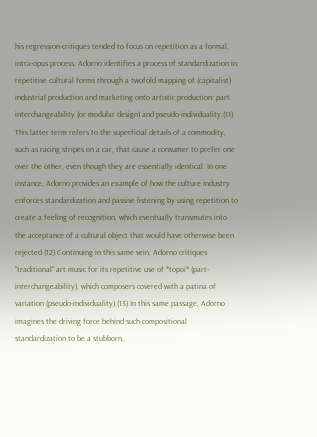his regression-critiques tended to focus on repetition as a formal, intra-opus process. Adorno identifies a process of standardization in repetitive cultural forms through a twofold mapping of (capitalist) industrial production and marketing onto artistic production: part interchangeability (or modular design) and pseudo-individuality.(11) This latter term refers to the superficial details of a commodity, such as racing stripes on a car, that cause a consumer to prefer one over the other, even though they are essentially identical. In one instance, Adorno provides an example of how the culture industry enforces standardization and passive listening by using repetition to create a feeling of recognition, which eventually transmutes into the acceptance of a cultural object that would have otherwise been rejected.(12) Continuing in this same vein, Adorno critiques "traditional" art music for its repetitive use of *topoi* (part-interchangeability), which composers covered with a patina of variation (pseudo-individuality).(13) In this same passage, Adorno imagines the driving force behind such compositional standardization to be a stubborn,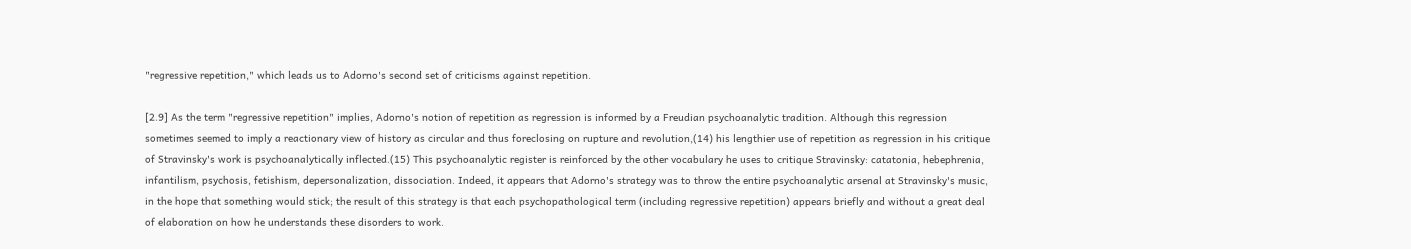"regressive repetition," which leads us to Adorno's second set of criticisms against repetition.

[2.9] As the term "regressive repetition" implies, Adorno's notion of repetition as regression is informed by a Freudian psychoanalytic tradition. Although this regression sometimes seemed to imply a reactionary view of history as circular and thus foreclosing on rupture and revolution,(14) his lengthier use of repetition as regression in his critique of Stravinsky's work is psychoanalytically inflected.(15) This psychoanalytic register is reinforced by the other vocabulary he uses to critique Stravinsky: catatonia, hebephrenia, infantilism, psychosis, fetishism, depersonalization, dissociation. Indeed, it appears that Adorno's strategy was to throw the entire psychoanalytic arsenal at Stravinsky's music, in the hope that something would stick; the result of this strategy is that each psychopathological term (including regressive repetition) appears briefly and without a great deal of elaboration on how he understands these disorders to work.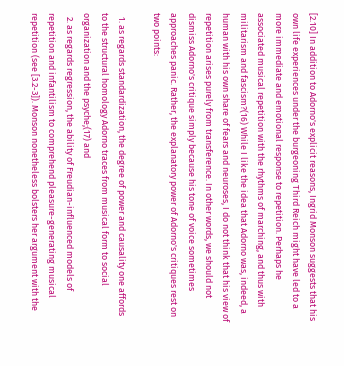[2.10] In addition to Adorno's explicit reasons, Ingrid Monson suggests that his own life experiences under the burgeoning Third Reich might have led to a more immediate and emotional response to repetition. Perhaps he associated musical repetition with the rhythms of marching, and thus with militarism and fascism?(16) While I like the idea that Adorno was, indeed, a human with his own share of fears and neuroses, I do not think that his view of repetition arises purely from transference. In other words, we should not dismiss Adorno's critique simply because his tone of voice sometimes approaches panic. Rather, the explanatory power of Adorno's critiques rest on two points:

  1. as regards standardization, the degree of power and causality one affords to the structural homology Adorno traces from musical form to social organization and the psyche;(17) and
  2. as regards regression, the ability of Freudian-influenced models of repetition and infantilism to comprehend pleasure-generating musical repetition (see [3.2-3]). Monson nonetheless bolsters her argument with the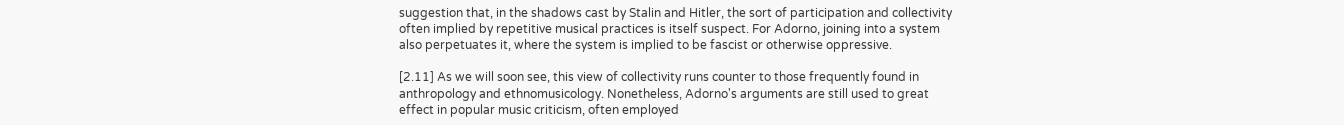suggestion that, in the shadows cast by Stalin and Hitler, the sort of participation and collectivity often implied by repetitive musical practices is itself suspect. For Adorno, joining into a system also perpetuates it, where the system is implied to be fascist or otherwise oppressive.

[2.11] As we will soon see, this view of collectivity runs counter to those frequently found in anthropology and ethnomusicology. Nonetheless, Adorno's arguments are still used to great effect in popular music criticism, often employed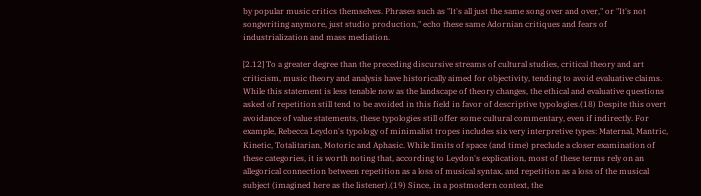by popular music critics themselves. Phrases such as "It's all just the same song over and over," or "It's not songwriting anymore, just studio production," echo these same Adornian critiques and fears of industrialization and mass mediation.

[2.12] To a greater degree than the preceding discursive streams of cultural studies, critical theory and art criticism, music theory and analysis have historically aimed for objectivity, tending to avoid evaluative claims. While this statement is less tenable now as the landscape of theory changes, the ethical and evaluative questions asked of repetition still tend to be avoided in this field in favor of descriptive typologies.(18) Despite this overt avoidance of value statements, these typologies still offer some cultural commentary, even if indirectly. For example, Rebecca Leydon's typology of minimalist tropes includes six very interpretive types: Maternal, Mantric, Kinetic, Totalitarian, Motoric and Aphasic. While limits of space (and time) preclude a closer examination of these categories, it is worth noting that, according to Leydon's explication, most of these terms rely on an allegorical connection between repetition as a loss of musical syntax, and repetition as a loss of the musical subject (imagined here as the listener).(19) Since, in a postmodern context, the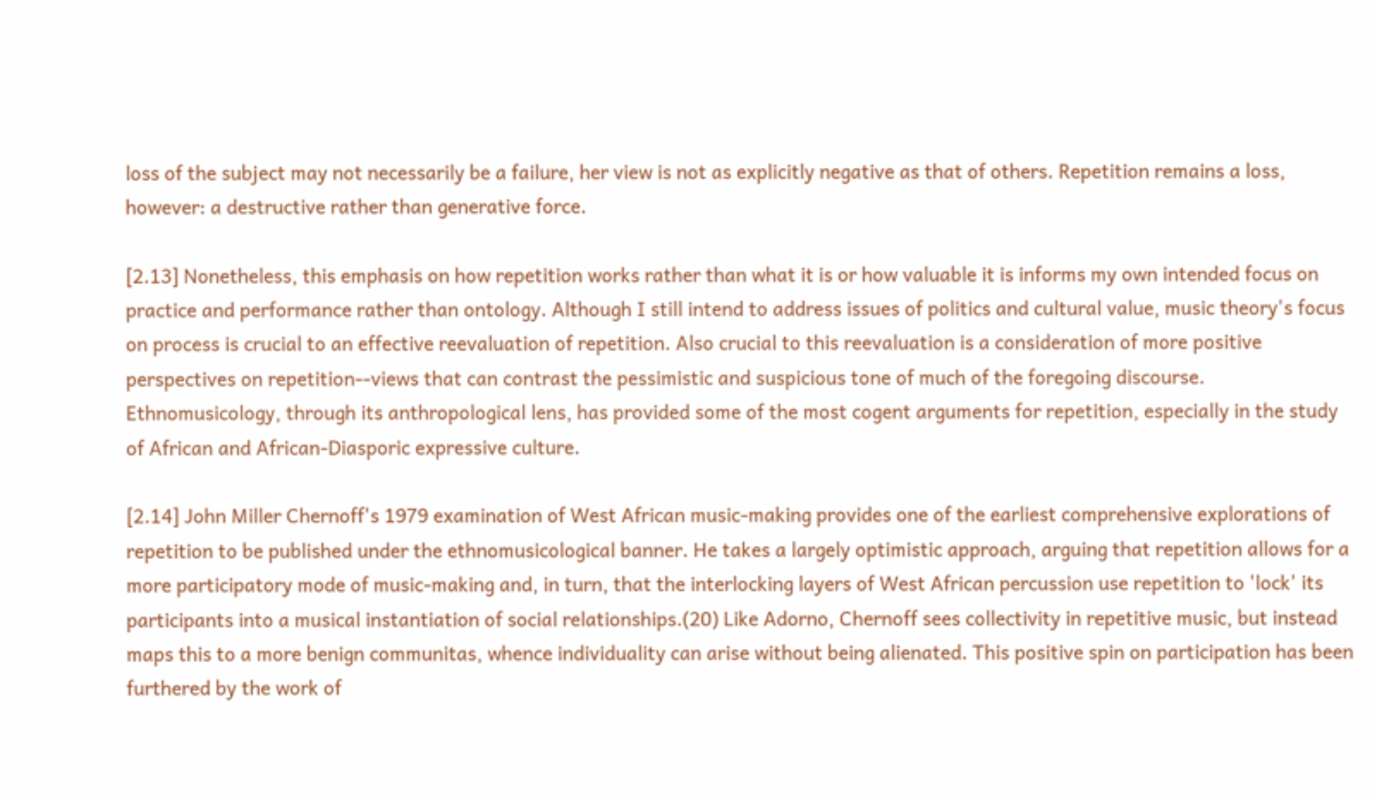loss of the subject may not necessarily be a failure, her view is not as explicitly negative as that of others. Repetition remains a loss, however: a destructive rather than generative force.

[2.13] Nonetheless, this emphasis on how repetition works rather than what it is or how valuable it is informs my own intended focus on practice and performance rather than ontology. Although I still intend to address issues of politics and cultural value, music theory's focus on process is crucial to an effective reevaluation of repetition. Also crucial to this reevaluation is a consideration of more positive perspectives on repetition--views that can contrast the pessimistic and suspicious tone of much of the foregoing discourse. Ethnomusicology, through its anthropological lens, has provided some of the most cogent arguments for repetition, especially in the study of African and African-Diasporic expressive culture.

[2.14] John Miller Chernoff's 1979 examination of West African music-making provides one of the earliest comprehensive explorations of repetition to be published under the ethnomusicological banner. He takes a largely optimistic approach, arguing that repetition allows for a more participatory mode of music-making and, in turn, that the interlocking layers of West African percussion use repetition to 'lock' its participants into a musical instantiation of social relationships.(20) Like Adorno, Chernoff sees collectivity in repetitive music, but instead maps this to a more benign communitas, whence individuality can arise without being alienated. This positive spin on participation has been furthered by the work of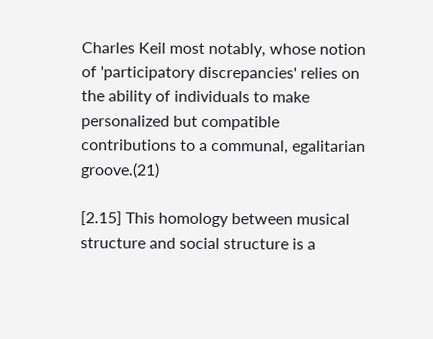Charles Keil most notably, whose notion of 'participatory discrepancies' relies on the ability of individuals to make personalized but compatible contributions to a communal, egalitarian groove.(21)

[2.15] This homology between musical structure and social structure is a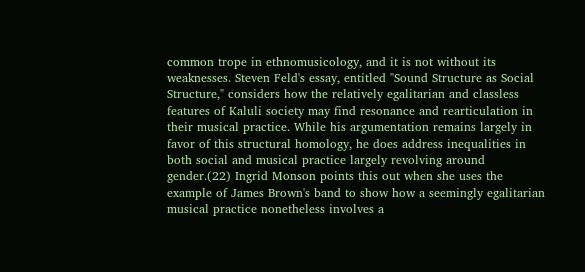common trope in ethnomusicology, and it is not without its weaknesses. Steven Feld's essay, entitled "Sound Structure as Social Structure," considers how the relatively egalitarian and classless features of Kaluli society may find resonance and rearticulation in their musical practice. While his argumentation remains largely in favor of this structural homology, he does address inequalities in both social and musical practice largely revolving around gender.(22) Ingrid Monson points this out when she uses the example of James Brown's band to show how a seemingly egalitarian musical practice nonetheless involves a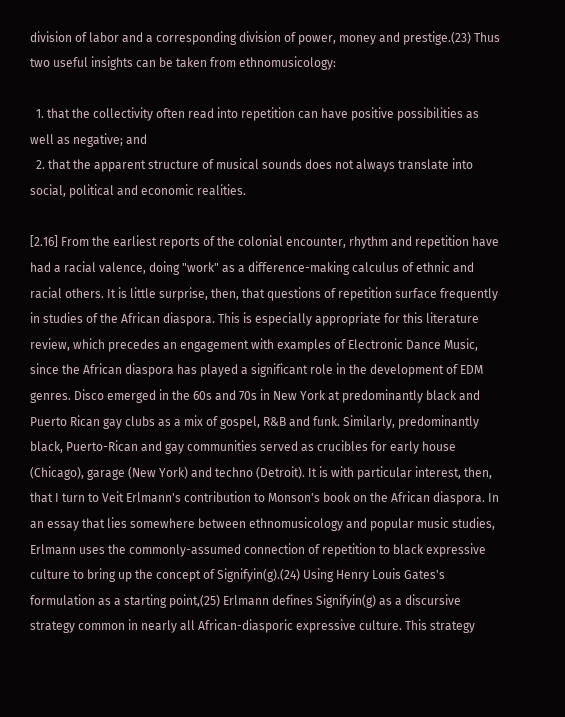division of labor and a corresponding division of power, money and prestige.(23) Thus two useful insights can be taken from ethnomusicology:

  1. that the collectivity often read into repetition can have positive possibilities as well as negative; and
  2. that the apparent structure of musical sounds does not always translate into social, political and economic realities.

[2.16] From the earliest reports of the colonial encounter, rhythm and repetition have had a racial valence, doing "work" as a difference-making calculus of ethnic and racial others. It is little surprise, then, that questions of repetition surface frequently in studies of the African diaspora. This is especially appropriate for this literature review, which precedes an engagement with examples of Electronic Dance Music, since the African diaspora has played a significant role in the development of EDM genres. Disco emerged in the 60s and 70s in New York at predominantly black and Puerto Rican gay clubs as a mix of gospel, R&B and funk. Similarly, predominantly black, Puerto-Rican and gay communities served as crucibles for early house (Chicago), garage (New York) and techno (Detroit). It is with particular interest, then, that I turn to Veit Erlmann's contribution to Monson's book on the African diaspora. In an essay that lies somewhere between ethnomusicology and popular music studies, Erlmann uses the commonly-assumed connection of repetition to black expressive culture to bring up the concept of Signifyin(g).(24) Using Henry Louis Gates's formulation as a starting point,(25) Erlmann defines Signifyin(g) as a discursive strategy common in nearly all African-diasporic expressive culture. This strategy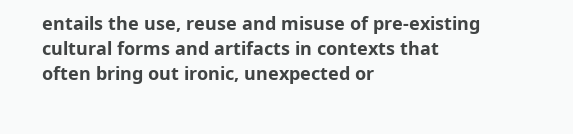entails the use, reuse and misuse of pre-existing cultural forms and artifacts in contexts that often bring out ironic, unexpected or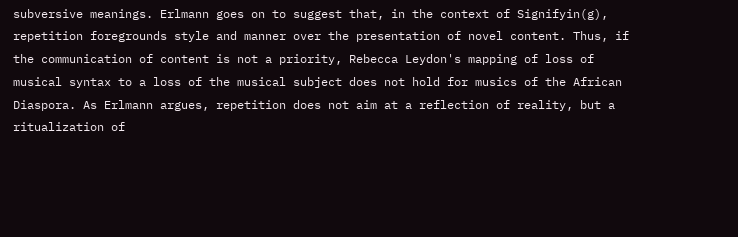subversive meanings. Erlmann goes on to suggest that, in the context of Signifyin(g), repetition foregrounds style and manner over the presentation of novel content. Thus, if the communication of content is not a priority, Rebecca Leydon's mapping of loss of musical syntax to a loss of the musical subject does not hold for musics of the African Diaspora. As Erlmann argues, repetition does not aim at a reflection of reality, but a ritualization of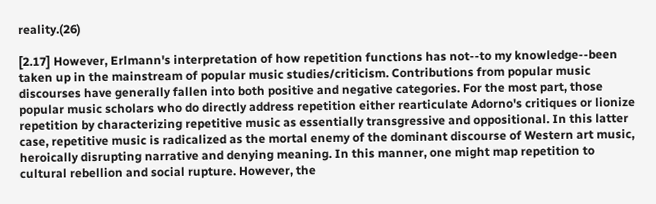reality.(26)

[2.17] However, Erlmann's interpretation of how repetition functions has not--to my knowledge--been taken up in the mainstream of popular music studies/criticism. Contributions from popular music discourses have generally fallen into both positive and negative categories. For the most part, those popular music scholars who do directly address repetition either rearticulate Adorno's critiques or lionize repetition by characterizing repetitive music as essentially transgressive and oppositional. In this latter case, repetitive music is radicalized as the mortal enemy of the dominant discourse of Western art music, heroically disrupting narrative and denying meaning. In this manner, one might map repetition to cultural rebellion and social rupture. However, the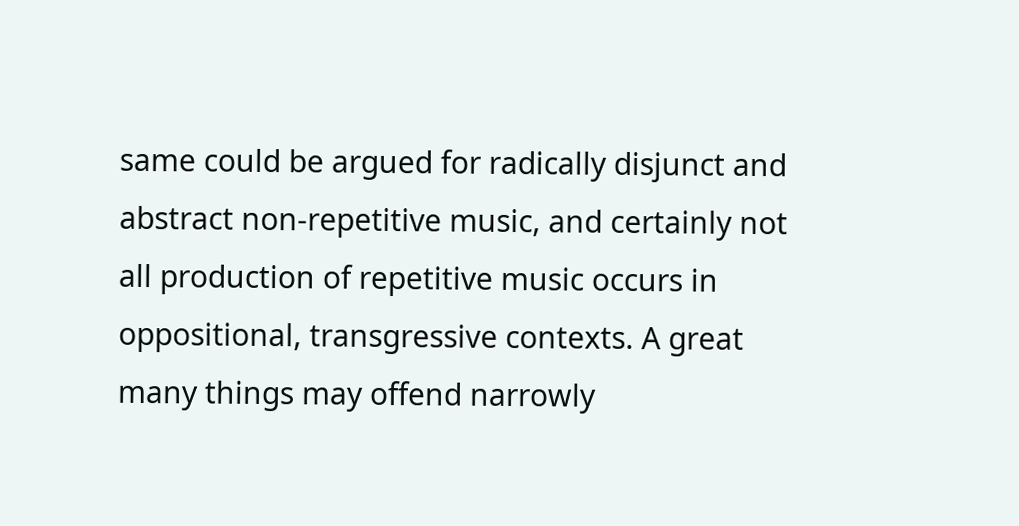same could be argued for radically disjunct and abstract non-repetitive music, and certainly not all production of repetitive music occurs in oppositional, transgressive contexts. A great many things may offend narrowly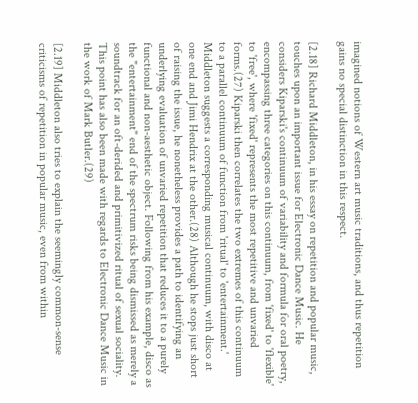imagined notions of Western art music traditions, and thus repetition gains no special distinction in this respect.

[2.18] Richard Middleton, in his essay on repetition and popular music, touches upon an important issue for Electronic Dance Music. He considers Kiparski's continuum of variability and formula for oral poetry, encompassing three categories on this continuum, from 'fixed' to 'flexible' to 'free', where 'fixed' represents the most repetitive and unvaried forms.(27) Kiparski then correlates the two extremes of this continuum to a parallel continuum of function from 'ritual' to 'entertainment.' Middleton suggests a corresponding musical continuum, with disco at one end and Jimi Hendrix at the other.(28) Although he stops just short of raising the issue, he nonetheless provides a path to identifying an underlying evaluation of unvaried repetition that reduces it to a purely functional and non-aesthetic object. Following from his example, disco as the "entertainment" end of the spectrum risks being dismissed as merely a soundtrack for an oft-derided and primitivized ritual of sexual sociality. This point has also been made with regards to Electronic Dance Music in the work of Mark Butler.(29)

[2.19] Middleton also tries to explain the seemingly common-sense criticisms of repetition in popular music, even from within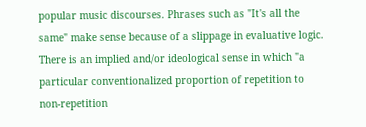popular music discourses. Phrases such as "It's all the same" make sense because of a slippage in evaluative logic. There is an implied and/or ideological sense in which "a particular conventionalized proportion of repetition to non-repetition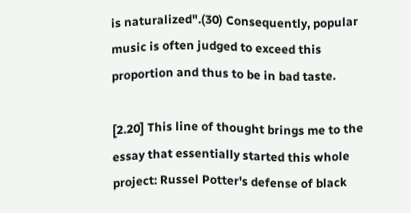is naturalized".(30) Consequently, popular music is often judged to exceed this proportion and thus to be in bad taste.

[2.20] This line of thought brings me to the essay that essentially started this whole project: Russel Potter's defense of black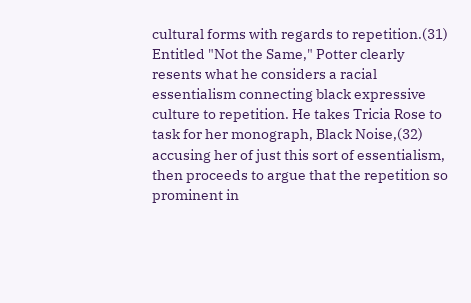cultural forms with regards to repetition.(31) Entitled "Not the Same," Potter clearly resents what he considers a racial essentialism connecting black expressive culture to repetition. He takes Tricia Rose to task for her monograph, Black Noise,(32) accusing her of just this sort of essentialism, then proceeds to argue that the repetition so prominent in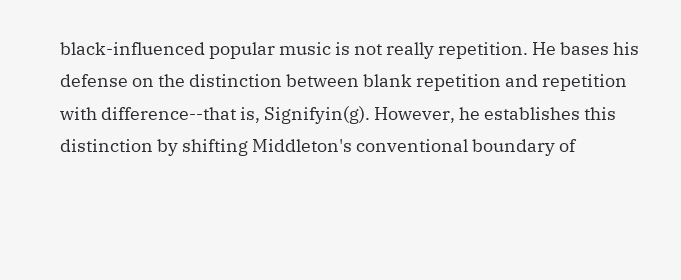black-influenced popular music is not really repetition. He bases his defense on the distinction between blank repetition and repetition with difference--that is, Signifyin(g). However, he establishes this distinction by shifting Middleton's conventional boundary of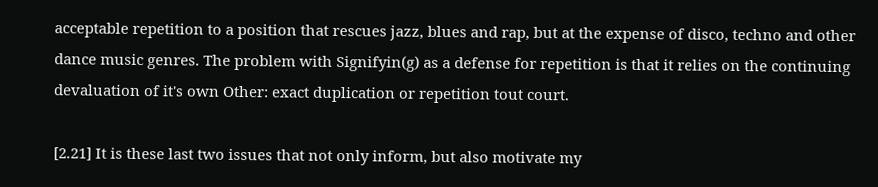acceptable repetition to a position that rescues jazz, blues and rap, but at the expense of disco, techno and other dance music genres. The problem with Signifyin(g) as a defense for repetition is that it relies on the continuing devaluation of it's own Other: exact duplication or repetition tout court.

[2.21] It is these last two issues that not only inform, but also motivate my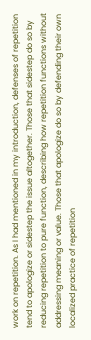work on repetition. As I had mentioned in my introduction, defenses of repetition tend to apologize or sidestep the issue altogether. Those that sidestep do so by reducing repetition to pure function, describing how repetition functions without addressing meaning or value. Those that apologize do so by defending their own localized practice of repetition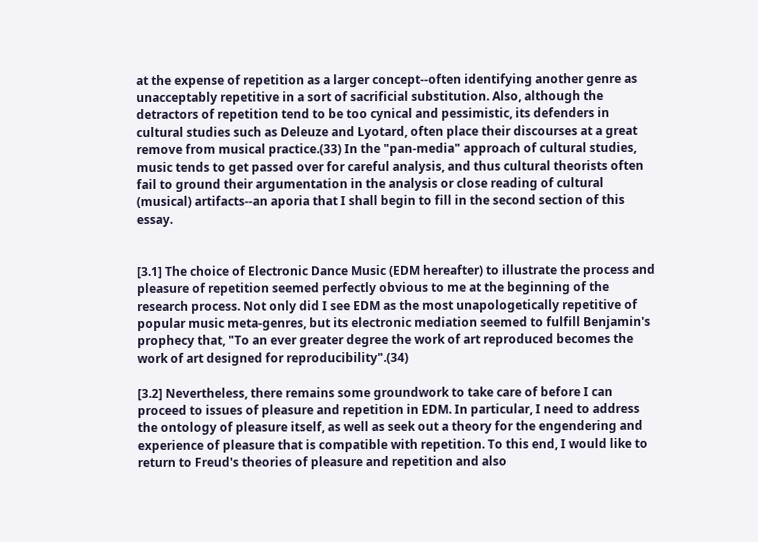at the expense of repetition as a larger concept--often identifying another genre as unacceptably repetitive in a sort of sacrificial substitution. Also, although the detractors of repetition tend to be too cynical and pessimistic, its defenders in cultural studies such as Deleuze and Lyotard, often place their discourses at a great remove from musical practice.(33) In the "pan-media" approach of cultural studies, music tends to get passed over for careful analysis, and thus cultural theorists often fail to ground their argumentation in the analysis or close reading of cultural (musical) artifacts--an aporia that I shall begin to fill in the second section of this essay.


[3.1] The choice of Electronic Dance Music (EDM hereafter) to illustrate the process and pleasure of repetition seemed perfectly obvious to me at the beginning of the research process. Not only did I see EDM as the most unapologetically repetitive of popular music meta-genres, but its electronic mediation seemed to fulfill Benjamin's prophecy that, "To an ever greater degree the work of art reproduced becomes the work of art designed for reproducibility".(34)

[3.2] Nevertheless, there remains some groundwork to take care of before I can proceed to issues of pleasure and repetition in EDM. In particular, I need to address the ontology of pleasure itself, as well as seek out a theory for the engendering and experience of pleasure that is compatible with repetition. To this end, I would like to return to Freud's theories of pleasure and repetition and also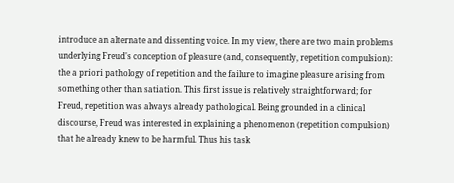introduce an alternate and dissenting voice. In my view, there are two main problems underlying Freud's conception of pleasure (and, consequently, repetition compulsion): the a priori pathology of repetition and the failure to imagine pleasure arising from something other than satiation. This first issue is relatively straightforward; for Freud, repetition was always already pathological. Being grounded in a clinical discourse, Freud was interested in explaining a phenomenon (repetition compulsion) that he already knew to be harmful. Thus his task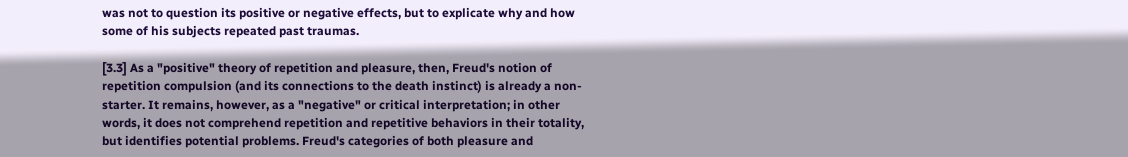was not to question its positive or negative effects, but to explicate why and how some of his subjects repeated past traumas.

[3.3] As a "positive" theory of repetition and pleasure, then, Freud's notion of repetition compulsion (and its connections to the death instinct) is already a non-starter. It remains, however, as a "negative" or critical interpretation; in other words, it does not comprehend repetition and repetitive behaviors in their totality, but identifies potential problems. Freud's categories of both pleasure and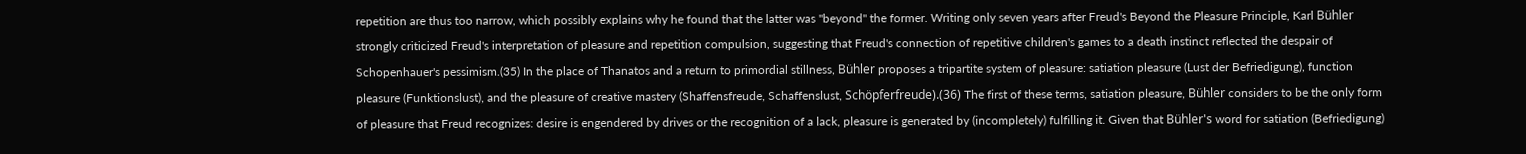repetition are thus too narrow, which possibly explains why he found that the latter was "beyond" the former. Writing only seven years after Freud's Beyond the Pleasure Principle, Karl Bühler strongly criticized Freud's interpretation of pleasure and repetition compulsion, suggesting that Freud's connection of repetitive children's games to a death instinct reflected the despair of Schopenhauer's pessimism.(35) In the place of Thanatos and a return to primordial stillness, Bühler proposes a tripartite system of pleasure: satiation pleasure (Lust der Befriedigung), function pleasure (Funktionslust), and the pleasure of creative mastery (Shaffensfreude, Schaffenslust, Schöpferfreude).(36) The first of these terms, satiation pleasure, Bühler considers to be the only form of pleasure that Freud recognizes: desire is engendered by drives or the recognition of a lack, pleasure is generated by (incompletely) fulfilling it. Given that Bühler's word for satiation (Befriedigung)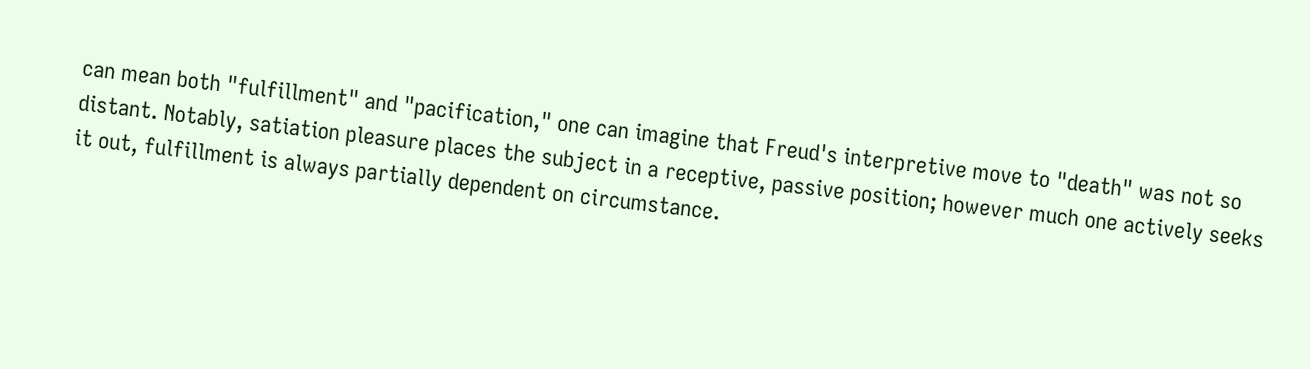can mean both "fulfillment" and "pacification," one can imagine that Freud's interpretive move to "death" was not so distant. Notably, satiation pleasure places the subject in a receptive, passive position; however much one actively seeks it out, fulfillment is always partially dependent on circumstance.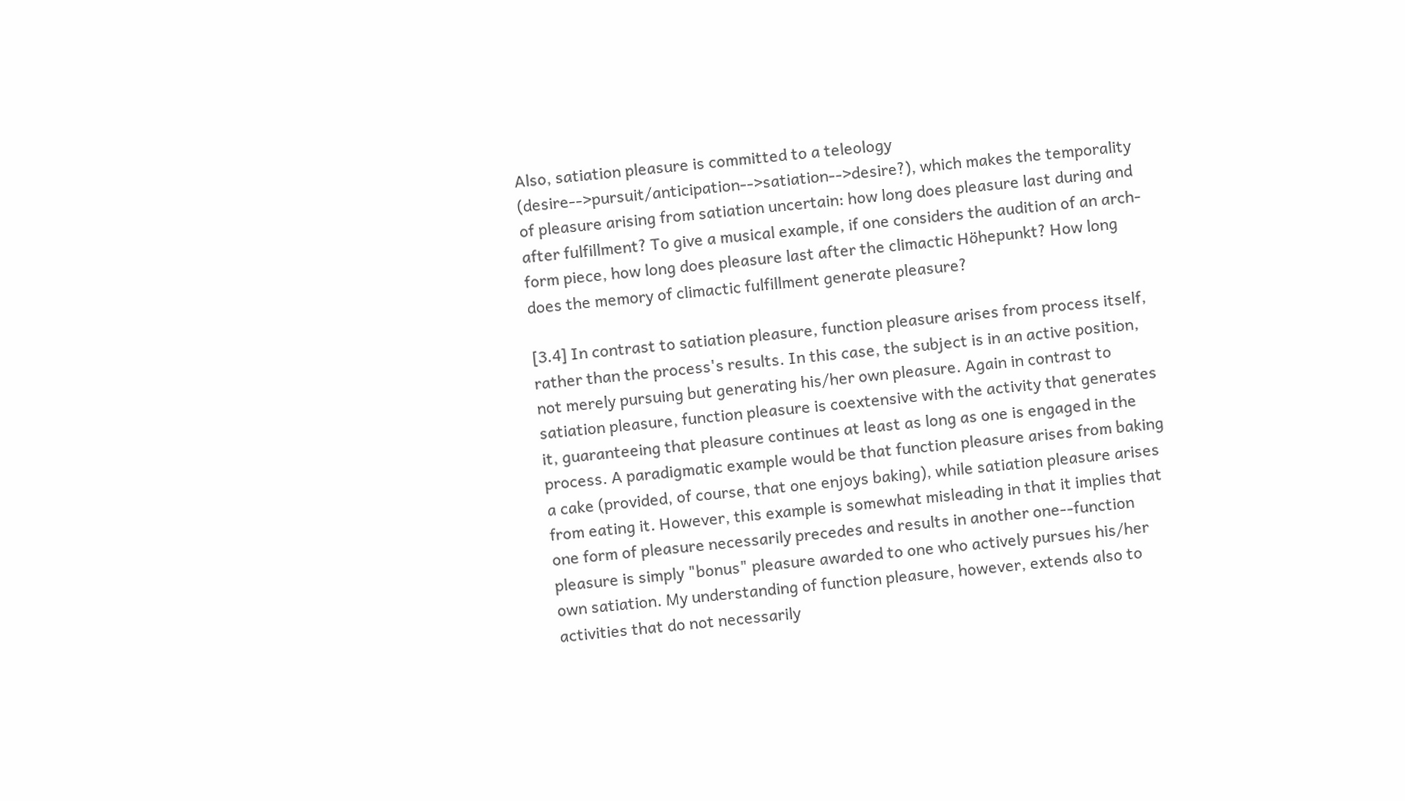Also, satiation pleasure is committed to a teleology (desire-->pursuit/anticipation-->satiation-->desire?), which makes the temporality of pleasure arising from satiation uncertain: how long does pleasure last during and after fulfillment? To give a musical example, if one considers the audition of an arch-form piece, how long does pleasure last after the climactic Höhepunkt? How long does the memory of climactic fulfillment generate pleasure?

[3.4] In contrast to satiation pleasure, function pleasure arises from process itself, rather than the process's results. In this case, the subject is in an active position, not merely pursuing but generating his/her own pleasure. Again in contrast to satiation pleasure, function pleasure is coextensive with the activity that generates it, guaranteeing that pleasure continues at least as long as one is engaged in the process. A paradigmatic example would be that function pleasure arises from baking a cake (provided, of course, that one enjoys baking), while satiation pleasure arises from eating it. However, this example is somewhat misleading in that it implies that one form of pleasure necessarily precedes and results in another one--function pleasure is simply "bonus" pleasure awarded to one who actively pursues his/her own satiation. My understanding of function pleasure, however, extends also to activities that do not necessarily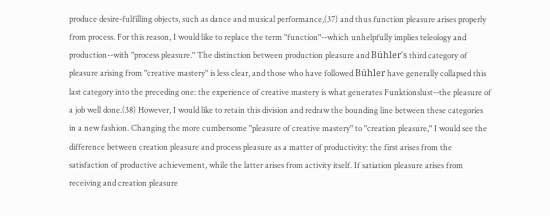produce desire-fulfilling objects, such as dance and musical performance,(37) and thus function pleasure arises properly from process. For this reason, I would like to replace the term "function"--which unhelpfully implies teleology and production--with "process pleasure." The distinction between production pleasure and Bühler's third category of pleasure arising from "creative mastery" is less clear, and those who have followed Bühler have generally collapsed this last category into the preceding one: the experience of creative mastery is what generates Funktionslust--the pleasure of a job well done.(38) However, I would like to retain this division and redraw the bounding line between these categories in a new fashion. Changing the more cumbersome "pleasure of creative mastery" to "creation pleasure," I would see the difference between creation pleasure and process pleasure as a matter of productivity: the first arises from the satisfaction of productive achievement, while the latter arises from activity itself. If satiation pleasure arises from receiving and creation pleasure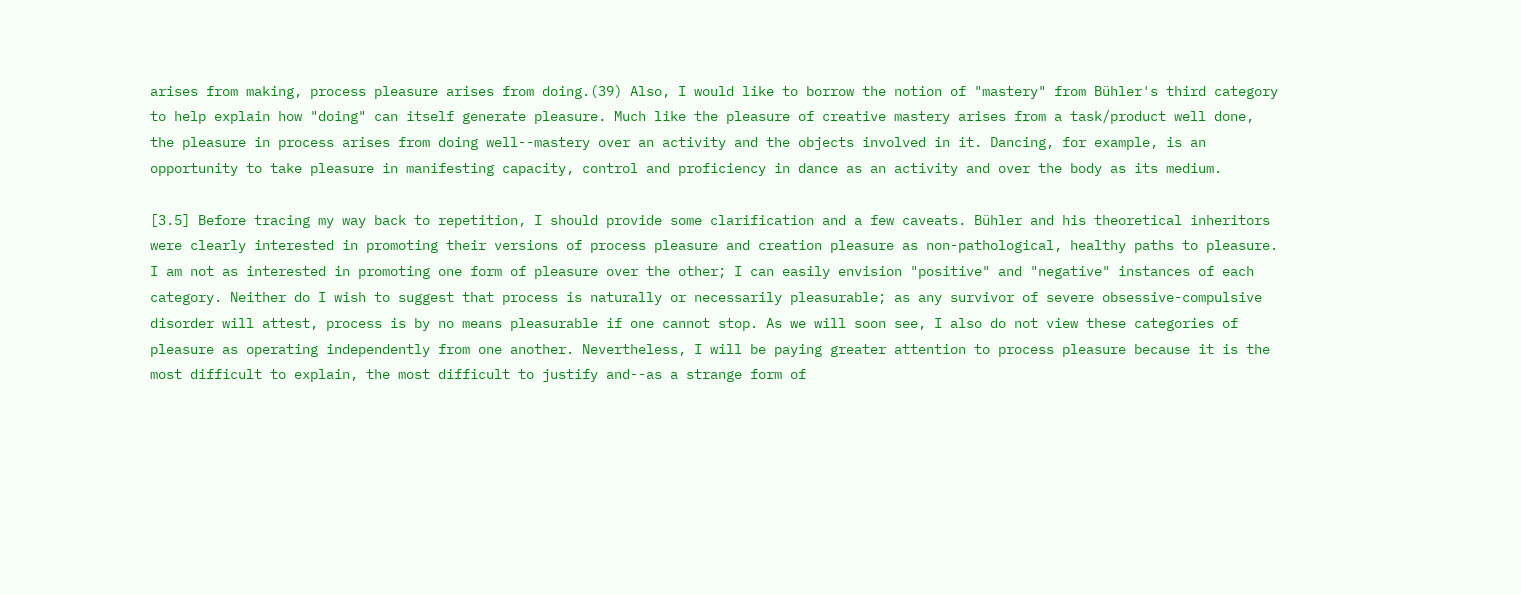arises from making, process pleasure arises from doing.(39) Also, I would like to borrow the notion of "mastery" from Bühler's third category to help explain how "doing" can itself generate pleasure. Much like the pleasure of creative mastery arises from a task/product well done, the pleasure in process arises from doing well--mastery over an activity and the objects involved in it. Dancing, for example, is an opportunity to take pleasure in manifesting capacity, control and proficiency in dance as an activity and over the body as its medium.

[3.5] Before tracing my way back to repetition, I should provide some clarification and a few caveats. Bühler and his theoretical inheritors were clearly interested in promoting their versions of process pleasure and creation pleasure as non-pathological, healthy paths to pleasure. I am not as interested in promoting one form of pleasure over the other; I can easily envision "positive" and "negative" instances of each category. Neither do I wish to suggest that process is naturally or necessarily pleasurable; as any survivor of severe obsessive-compulsive disorder will attest, process is by no means pleasurable if one cannot stop. As we will soon see, I also do not view these categories of pleasure as operating independently from one another. Nevertheless, I will be paying greater attention to process pleasure because it is the most difficult to explain, the most difficult to justify and--as a strange form of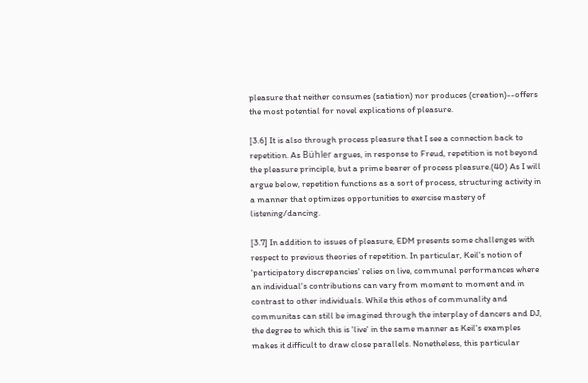pleasure that neither consumes (satiation) nor produces (creation)--offers the most potential for novel explications of pleasure.

[3.6] It is also through process pleasure that I see a connection back to repetition. As Bühler argues, in response to Freud, repetition is not beyond the pleasure principle, but a prime bearer of process pleasure.(40) As I will argue below, repetition functions as a sort of process, structuring activity in a manner that optimizes opportunities to exercise mastery of listening/dancing.

[3.7] In addition to issues of pleasure, EDM presents some challenges with respect to previous theories of repetition. In particular, Keil's notion of 'participatory discrepancies' relies on live, communal performances where an individual's contributions can vary from moment to moment and in contrast to other individuals. While this ethos of communality and communitas can still be imagined through the interplay of dancers and DJ, the degree to which this is 'live' in the same manner as Keil's examples makes it difficult to draw close parallels. Nonetheless, this particular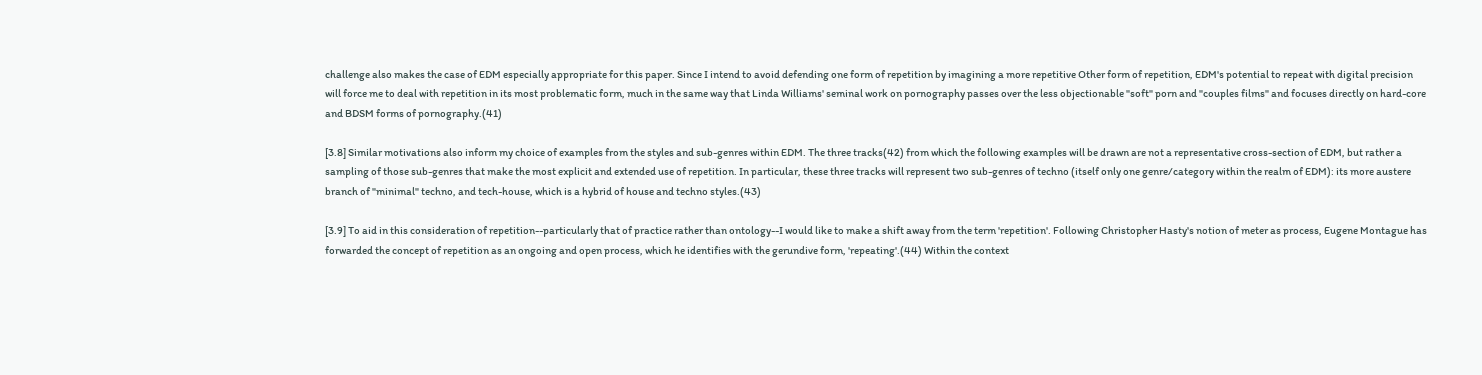challenge also makes the case of EDM especially appropriate for this paper. Since I intend to avoid defending one form of repetition by imagining a more repetitive Other form of repetition, EDM's potential to repeat with digital precision will force me to deal with repetition in its most problematic form, much in the same way that Linda Williams' seminal work on pornography passes over the less objectionable "soft" porn and "couples films" and focuses directly on hard-core and BDSM forms of pornography.(41)

[3.8] Similar motivations also inform my choice of examples from the styles and sub-genres within EDM. The three tracks(42) from which the following examples will be drawn are not a representative cross-section of EDM, but rather a sampling of those sub-genres that make the most explicit and extended use of repetition. In particular, these three tracks will represent two sub-genres of techno (itself only one genre/category within the realm of EDM): its more austere branch of "minimal" techno, and tech-house, which is a hybrid of house and techno styles.(43)

[3.9] To aid in this consideration of repetition--particularly that of practice rather than ontology--I would like to make a shift away from the term 'repetition'. Following Christopher Hasty's notion of meter as process, Eugene Montague has forwarded the concept of repetition as an ongoing and open process, which he identifies with the gerundive form, 'repeating'.(44) Within the context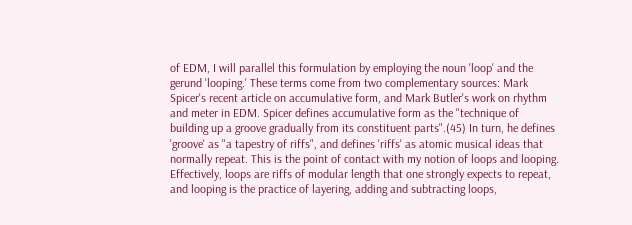of EDM, I will parallel this formulation by employing the noun 'loop' and the gerund 'looping.' These terms come from two complementary sources: Mark Spicer's recent article on accumulative form, and Mark Butler's work on rhythm and meter in EDM. Spicer defines accumulative form as the "technique of building up a groove gradually from its constituent parts".(45) In turn, he defines 'groove' as "a tapestry of riffs", and defines 'riffs' as atomic musical ideas that normally repeat. This is the point of contact with my notion of loops and looping. Effectively, loops are riffs of modular length that one strongly expects to repeat, and looping is the practice of layering, adding and subtracting loops,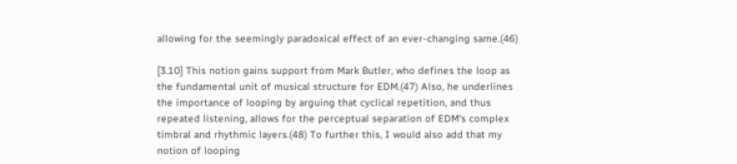allowing for the seemingly paradoxical effect of an ever-changing same.(46)

[3.10] This notion gains support from Mark Butler, who defines the loop as the fundamental unit of musical structure for EDM.(47) Also, he underlines the importance of looping by arguing that cyclical repetition, and thus repeated listening, allows for the perceptual separation of EDM's complex timbral and rhythmic layers.(48) To further this, I would also add that my notion of looping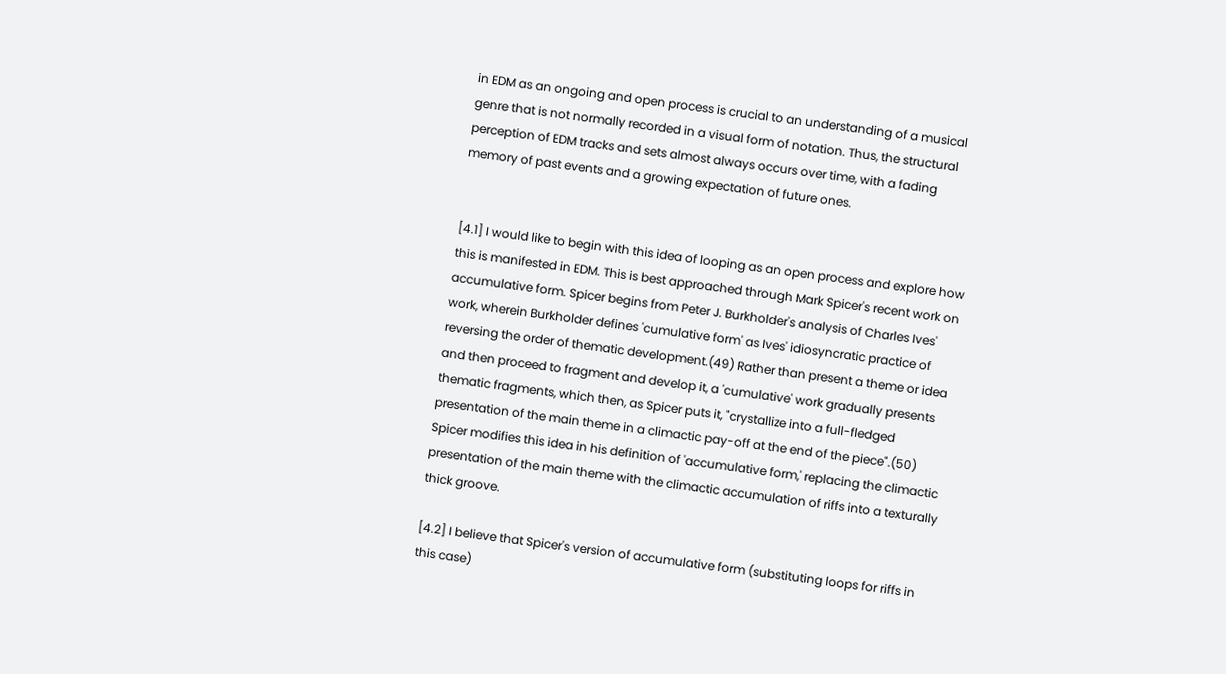in EDM as an ongoing and open process is crucial to an understanding of a musical genre that is not normally recorded in a visual form of notation. Thus, the structural perception of EDM tracks and sets almost always occurs over time, with a fading memory of past events and a growing expectation of future ones.


[4.1] I would like to begin with this idea of looping as an open process and explore how this is manifested in EDM. This is best approached through Mark Spicer's recent work on accumulative form. Spicer begins from Peter J. Burkholder's analysis of Charles Ives' work, wherein Burkholder defines 'cumulative form' as Ives' idiosyncratic practice of reversing the order of thematic development.(49) Rather than present a theme or idea and then proceed to fragment and develop it, a 'cumulative' work gradually presents thematic fragments, which then, as Spicer puts it, "crystallize into a full-fledged presentation of the main theme in a climactic pay-off at the end of the piece".(50) Spicer modifies this idea in his definition of 'accumulative form,' replacing the climactic presentation of the main theme with the climactic accumulation of riffs into a texturally thick groove.

[4.2] I believe that Spicer's version of accumulative form (substituting loops for riffs in this case)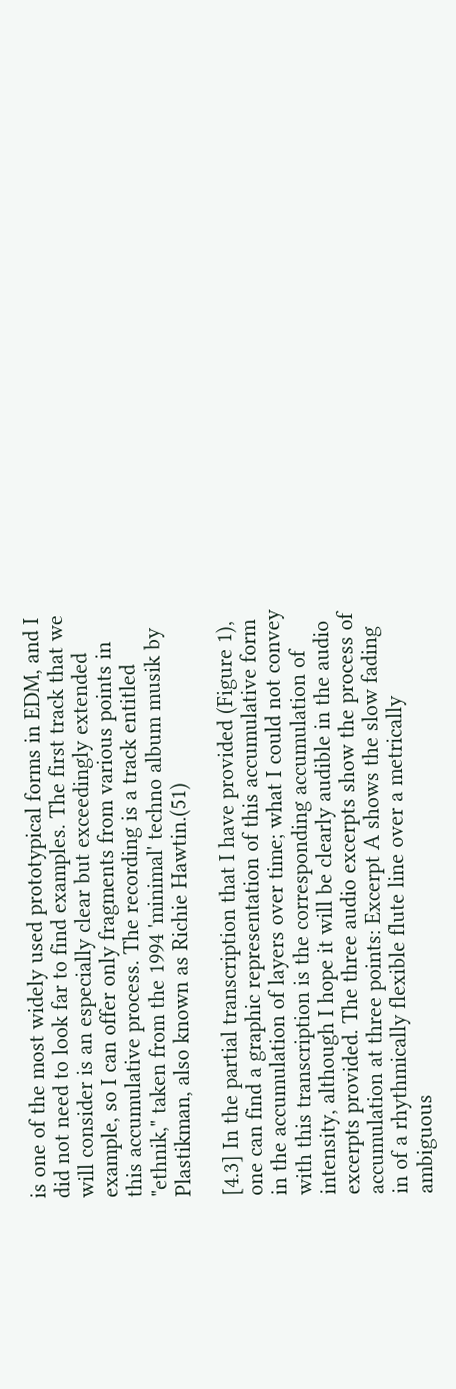is one of the most widely used prototypical forms in EDM, and I did not need to look far to find examples. The first track that we will consider is an especially clear but exceedingly extended example, so I can offer only fragments from various points in this accumulative process. The recording is a track entitled "ethnik," taken from the 1994 'minimal' techno album musik by Plastikman, also known as Richie Hawtin.(51)

[4.3] In the partial transcription that I have provided (Figure 1), one can find a graphic representation of this accumulative form in the accumulation of layers over time; what I could not convey with this transcription is the corresponding accumulation of intensity, although I hope it will be clearly audible in the audio excerpts provided. The three audio excerpts show the process of accumulation at three points: Excerpt A shows the slow fading in of a rhythmically flexible flute line over a metrically ambiguous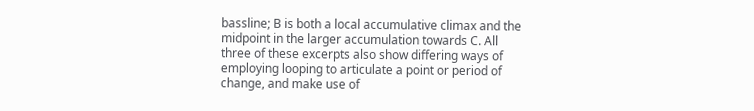bassline; B is both a local accumulative climax and the midpoint in the larger accumulation towards C. All three of these excerpts also show differing ways of employing looping to articulate a point or period of change, and make use of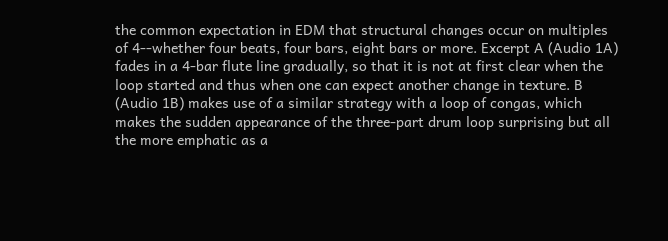the common expectation in EDM that structural changes occur on multiples of 4--whether four beats, four bars, eight bars or more. Excerpt A (Audio 1A) fades in a 4-bar flute line gradually, so that it is not at first clear when the loop started and thus when one can expect another change in texture. B (Audio 1B) makes use of a similar strategy with a loop of congas, which makes the sudden appearance of the three-part drum loop surprising but all the more emphatic as a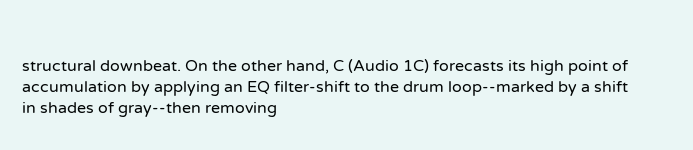structural downbeat. On the other hand, C (Audio 1C) forecasts its high point of accumulation by applying an EQ filter-shift to the drum loop--marked by a shift in shades of gray--then removing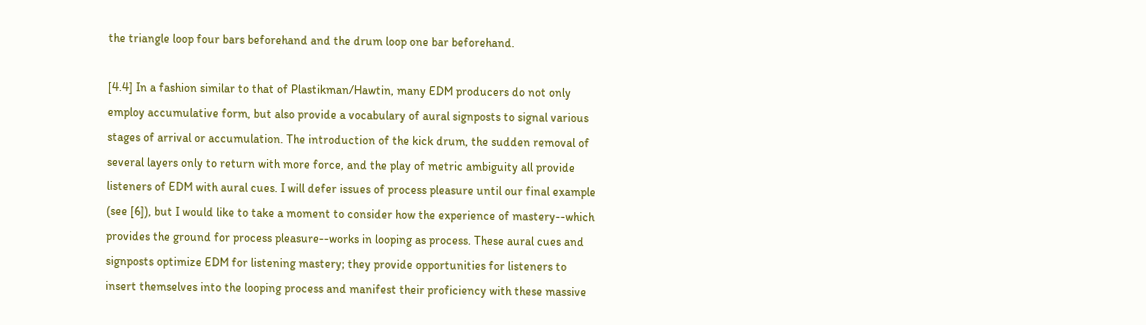the triangle loop four bars beforehand and the drum loop one bar beforehand.

[4.4] In a fashion similar to that of Plastikman/Hawtin, many EDM producers do not only employ accumulative form, but also provide a vocabulary of aural signposts to signal various stages of arrival or accumulation. The introduction of the kick drum, the sudden removal of several layers only to return with more force, and the play of metric ambiguity all provide listeners of EDM with aural cues. I will defer issues of process pleasure until our final example (see [6]), but I would like to take a moment to consider how the experience of mastery--which provides the ground for process pleasure--works in looping as process. These aural cues and signposts optimize EDM for listening mastery; they provide opportunities for listeners to insert themselves into the looping process and manifest their proficiency with these massive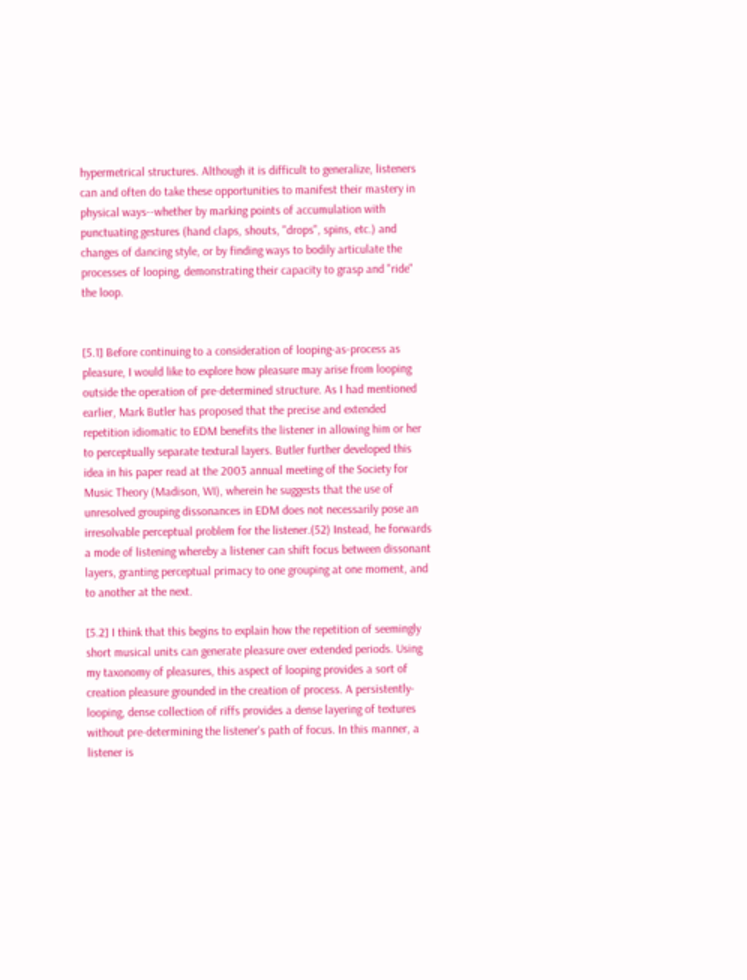hypermetrical structures. Although it is difficult to generalize, listeners can and often do take these opportunities to manifest their mastery in physical ways--whether by marking points of accumulation with punctuating gestures (hand claps, shouts, "drops", spins, etc.) and changes of dancing style, or by finding ways to bodily articulate the processes of looping, demonstrating their capacity to grasp and "ride" the loop.


[5.1] Before continuing to a consideration of looping-as-process as pleasure, I would like to explore how pleasure may arise from looping outside the operation of pre-determined structure. As I had mentioned earlier, Mark Butler has proposed that the precise and extended repetition idiomatic to EDM benefits the listener in allowing him or her to perceptually separate textural layers. Butler further developed this idea in his paper read at the 2003 annual meeting of the Society for Music Theory (Madison, WI), wherein he suggests that the use of unresolved grouping dissonances in EDM does not necessarily pose an irresolvable perceptual problem for the listener.(52) Instead, he forwards a mode of listening whereby a listener can shift focus between dissonant layers, granting perceptual primacy to one grouping at one moment, and to another at the next.

[5.2] I think that this begins to explain how the repetition of seemingly short musical units can generate pleasure over extended periods. Using my taxonomy of pleasures, this aspect of looping provides a sort of creation pleasure grounded in the creation of process. A persistently-looping, dense collection of riffs provides a dense layering of textures without pre-determining the listener's path of focus. In this manner, a listener is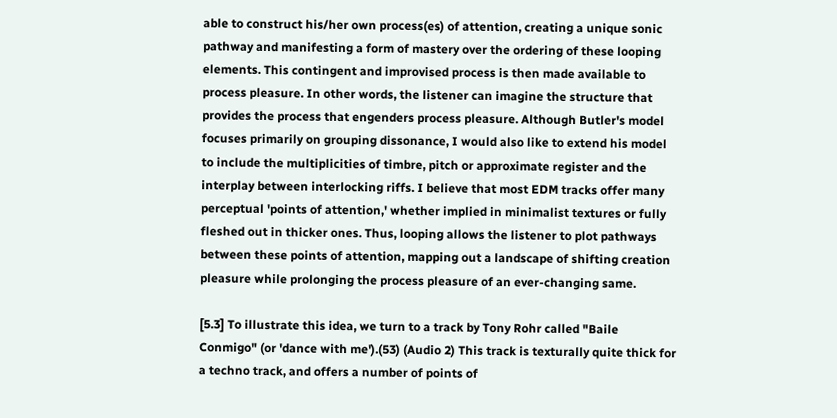able to construct his/her own process(es) of attention, creating a unique sonic pathway and manifesting a form of mastery over the ordering of these looping elements. This contingent and improvised process is then made available to process pleasure. In other words, the listener can imagine the structure that provides the process that engenders process pleasure. Although Butler's model focuses primarily on grouping dissonance, I would also like to extend his model to include the multiplicities of timbre, pitch or approximate register and the interplay between interlocking riffs. I believe that most EDM tracks offer many perceptual 'points of attention,' whether implied in minimalist textures or fully fleshed out in thicker ones. Thus, looping allows the listener to plot pathways between these points of attention, mapping out a landscape of shifting creation pleasure while prolonging the process pleasure of an ever-changing same.

[5.3] To illustrate this idea, we turn to a track by Tony Rohr called "Baile Conmigo" (or 'dance with me').(53) (Audio 2) This track is texturally quite thick for a techno track, and offers a number of points of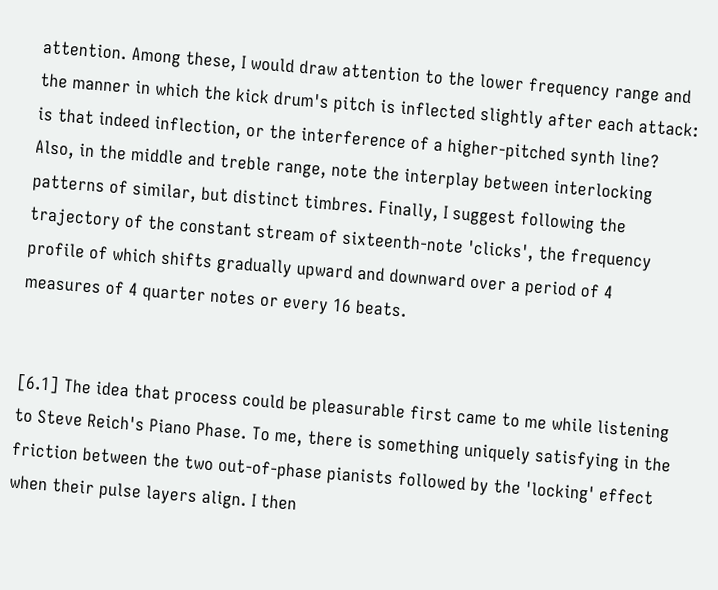attention. Among these, I would draw attention to the lower frequency range and the manner in which the kick drum's pitch is inflected slightly after each attack: is that indeed inflection, or the interference of a higher-pitched synth line? Also, in the middle and treble range, note the interplay between interlocking patterns of similar, but distinct timbres. Finally, I suggest following the trajectory of the constant stream of sixteenth-note 'clicks', the frequency profile of which shifts gradually upward and downward over a period of 4 measures of 4 quarter notes or every 16 beats.


[6.1] The idea that process could be pleasurable first came to me while listening to Steve Reich's Piano Phase. To me, there is something uniquely satisfying in the friction between the two out-of-phase pianists followed by the 'locking' effect when their pulse layers align. I then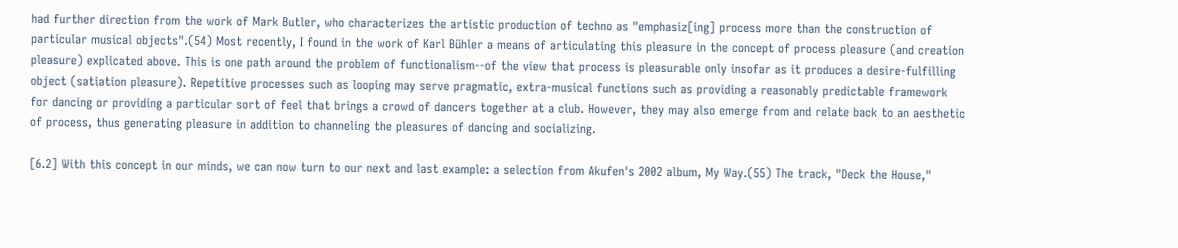had further direction from the work of Mark Butler, who characterizes the artistic production of techno as "emphasiz[ing] process more than the construction of particular musical objects".(54) Most recently, I found in the work of Karl Bühler a means of articulating this pleasure in the concept of process pleasure (and creation pleasure) explicated above. This is one path around the problem of functionalism--of the view that process is pleasurable only insofar as it produces a desire-fulfilling object (satiation pleasure). Repetitive processes such as looping may serve pragmatic, extra-musical functions such as providing a reasonably predictable framework for dancing or providing a particular sort of feel that brings a crowd of dancers together at a club. However, they may also emerge from and relate back to an aesthetic of process, thus generating pleasure in addition to channeling the pleasures of dancing and socializing.

[6.2] With this concept in our minds, we can now turn to our next and last example: a selection from Akufen's 2002 album, My Way.(55) The track, "Deck the House,"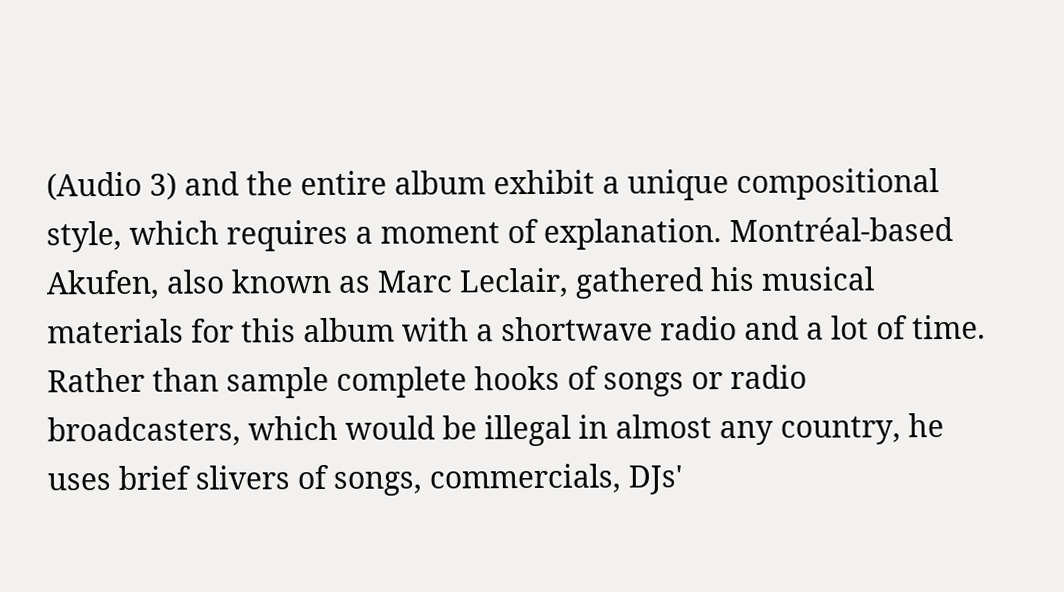(Audio 3) and the entire album exhibit a unique compositional style, which requires a moment of explanation. Montréal-based Akufen, also known as Marc Leclair, gathered his musical materials for this album with a shortwave radio and a lot of time. Rather than sample complete hooks of songs or radio broadcasters, which would be illegal in almost any country, he uses brief slivers of songs, commercials, DJs'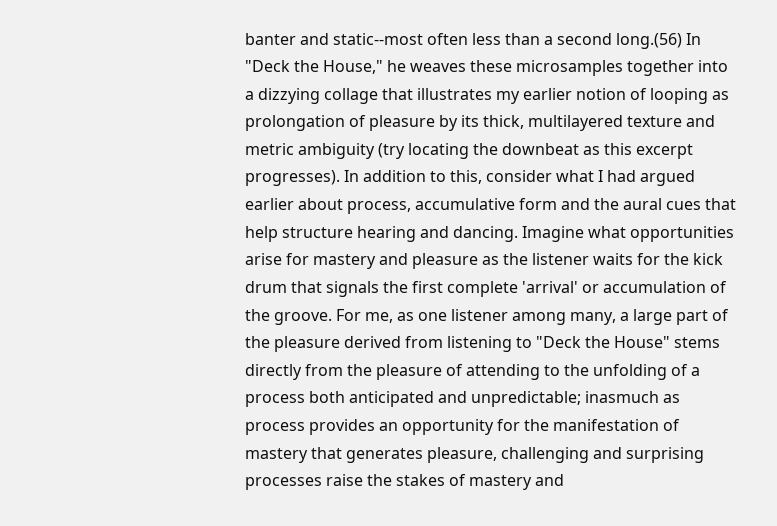banter and static--most often less than a second long.(56) In "Deck the House," he weaves these microsamples together into a dizzying collage that illustrates my earlier notion of looping as prolongation of pleasure by its thick, multilayered texture and metric ambiguity (try locating the downbeat as this excerpt progresses). In addition to this, consider what I had argued earlier about process, accumulative form and the aural cues that help structure hearing and dancing. Imagine what opportunities arise for mastery and pleasure as the listener waits for the kick drum that signals the first complete 'arrival' or accumulation of the groove. For me, as one listener among many, a large part of the pleasure derived from listening to "Deck the House" stems directly from the pleasure of attending to the unfolding of a process both anticipated and unpredictable; inasmuch as process provides an opportunity for the manifestation of mastery that generates pleasure, challenging and surprising processes raise the stakes of mastery and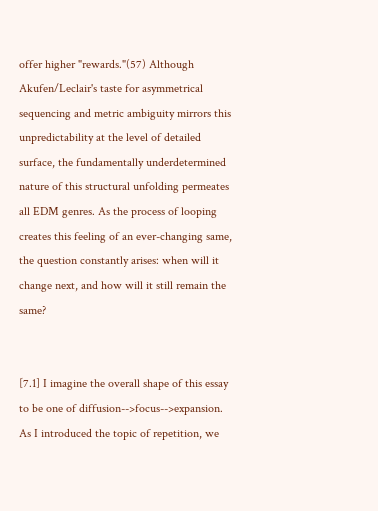offer higher "rewards."(57) Although Akufen/Leclair's taste for asymmetrical sequencing and metric ambiguity mirrors this unpredictability at the level of detailed surface, the fundamentally underdetermined nature of this structural unfolding permeates all EDM genres. As the process of looping creates this feeling of an ever-changing same, the question constantly arises: when will it change next, and how will it still remain the same?


[7.1] I imagine the overall shape of this essay to be one of diffusion-->focus-->expansion. As I introduced the topic of repetition, we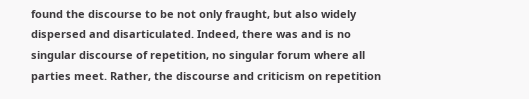found the discourse to be not only fraught, but also widely dispersed and disarticulated. Indeed, there was and is no singular discourse of repetition, no singular forum where all parties meet. Rather, the discourse and criticism on repetition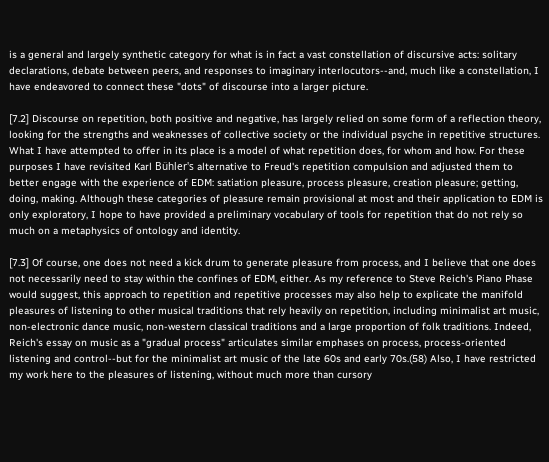is a general and largely synthetic category for what is in fact a vast constellation of discursive acts: solitary declarations, debate between peers, and responses to imaginary interlocutors--and, much like a constellation, I have endeavored to connect these "dots" of discourse into a larger picture.

[7.2] Discourse on repetition, both positive and negative, has largely relied on some form of a reflection theory, looking for the strengths and weaknesses of collective society or the individual psyche in repetitive structures. What I have attempted to offer in its place is a model of what repetition does, for whom and how. For these purposes I have revisited Karl Bühler's alternative to Freud's repetition compulsion and adjusted them to better engage with the experience of EDM: satiation pleasure, process pleasure, creation pleasure; getting, doing, making. Although these categories of pleasure remain provisional at most and their application to EDM is only exploratory, I hope to have provided a preliminary vocabulary of tools for repetition that do not rely so much on a metaphysics of ontology and identity.

[7.3] Of course, one does not need a kick drum to generate pleasure from process, and I believe that one does not necessarily need to stay within the confines of EDM, either. As my reference to Steve Reich's Piano Phase would suggest, this approach to repetition and repetitive processes may also help to explicate the manifold pleasures of listening to other musical traditions that rely heavily on repetition, including minimalist art music, non-electronic dance music, non-western classical traditions and a large proportion of folk traditions. Indeed, Reich's essay on music as a "gradual process" articulates similar emphases on process, process-oriented listening and control--but for the minimalist art music of the late 60s and early 70s.(58) Also, I have restricted my work here to the pleasures of listening, without much more than cursory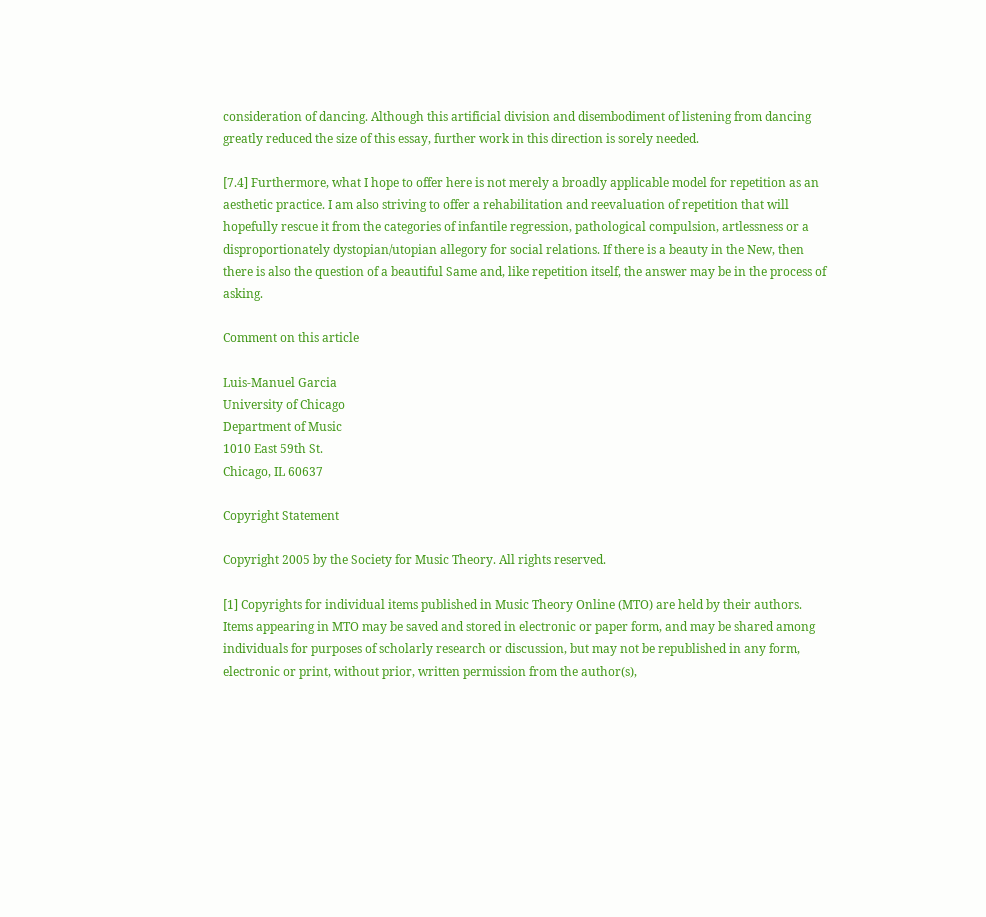consideration of dancing. Although this artificial division and disembodiment of listening from dancing greatly reduced the size of this essay, further work in this direction is sorely needed.

[7.4] Furthermore, what I hope to offer here is not merely a broadly applicable model for repetition as an aesthetic practice. I am also striving to offer a rehabilitation and reevaluation of repetition that will hopefully rescue it from the categories of infantile regression, pathological compulsion, artlessness or a disproportionately dystopian/utopian allegory for social relations. If there is a beauty in the New, then there is also the question of a beautiful Same and, like repetition itself, the answer may be in the process of asking.

Comment on this article

Luis-Manuel Garcia
University of Chicago
Department of Music
1010 East 59th St.
Chicago, IL 60637

Copyright Statement

Copyright 2005 by the Society for Music Theory. All rights reserved.

[1] Copyrights for individual items published in Music Theory Online (MTO) are held by their authors. Items appearing in MTO may be saved and stored in electronic or paper form, and may be shared among individuals for purposes of scholarly research or discussion, but may not be republished in any form, electronic or print, without prior, written permission from the author(s),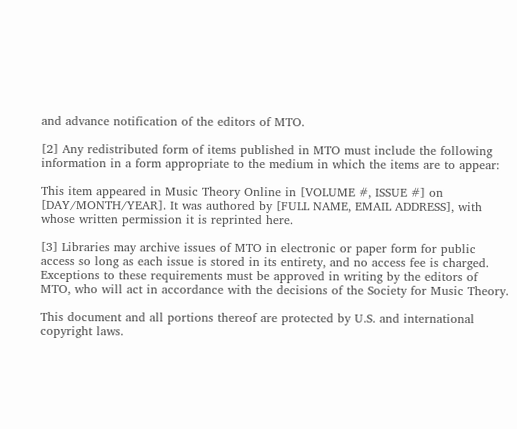and advance notification of the editors of MTO.

[2] Any redistributed form of items published in MTO must include the following information in a form appropriate to the medium in which the items are to appear:

This item appeared in Music Theory Online in [VOLUME #, ISSUE #] on [DAY/MONTH/YEAR]. It was authored by [FULL NAME, EMAIL ADDRESS], with whose written permission it is reprinted here.

[3] Libraries may archive issues of MTO in electronic or paper form for public access so long as each issue is stored in its entirety, and no access fee is charged. Exceptions to these requirements must be approved in writing by the editors of MTO, who will act in accordance with the decisions of the Society for Music Theory.

This document and all portions thereof are protected by U.S. and international copyright laws.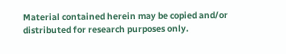Material contained herein may be copied and/or distributed for research purposes only.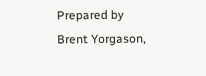Prepared by
Brent Yorgason,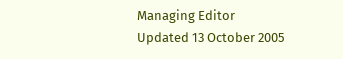Managing Editor
Updated 13 October 2005